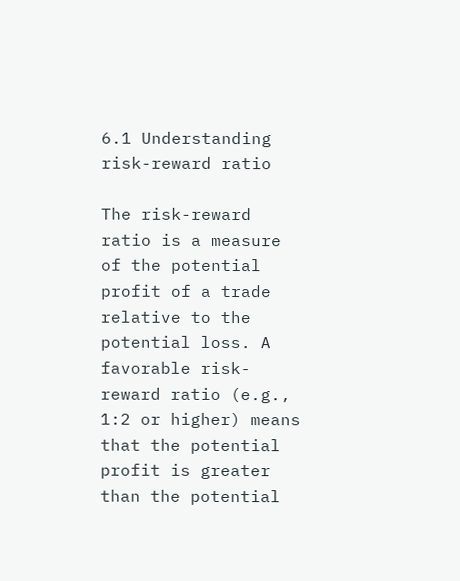6.1 Understanding risk-reward ratio

The risk-reward ratio is a measure of the potential profit of a trade relative to the potential loss. A favorable risk-reward ratio (e.g., 1:2 or higher) means that the potential profit is greater than the potential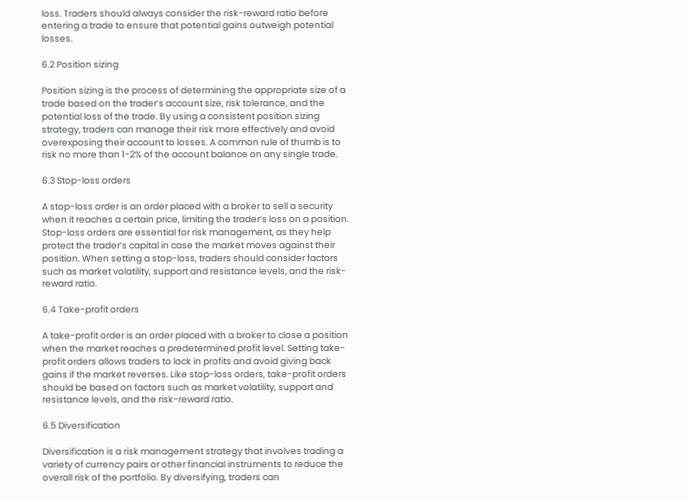loss. Traders should always consider the risk-reward ratio before entering a trade to ensure that potential gains outweigh potential losses.

6.2 Position sizing

Position sizing is the process of determining the appropriate size of a trade based on the trader’s account size, risk tolerance, and the potential loss of the trade. By using a consistent position sizing strategy, traders can manage their risk more effectively and avoid overexposing their account to losses. A common rule of thumb is to risk no more than 1-2% of the account balance on any single trade.

6.3 Stop-loss orders

A stop-loss order is an order placed with a broker to sell a security when it reaches a certain price, limiting the trader’s loss on a position. Stop-loss orders are essential for risk management, as they help protect the trader’s capital in case the market moves against their position. When setting a stop-loss, traders should consider factors such as market volatility, support and resistance levels, and the risk-reward ratio.

6.4 Take-profit orders

A take-profit order is an order placed with a broker to close a position when the market reaches a predetermined profit level. Setting take-profit orders allows traders to lock in profits and avoid giving back gains if the market reverses. Like stop-loss orders, take-profit orders should be based on factors such as market volatility, support and resistance levels, and the risk-reward ratio.

6.5 Diversification

Diversification is a risk management strategy that involves trading a variety of currency pairs or other financial instruments to reduce the overall risk of the portfolio. By diversifying, traders can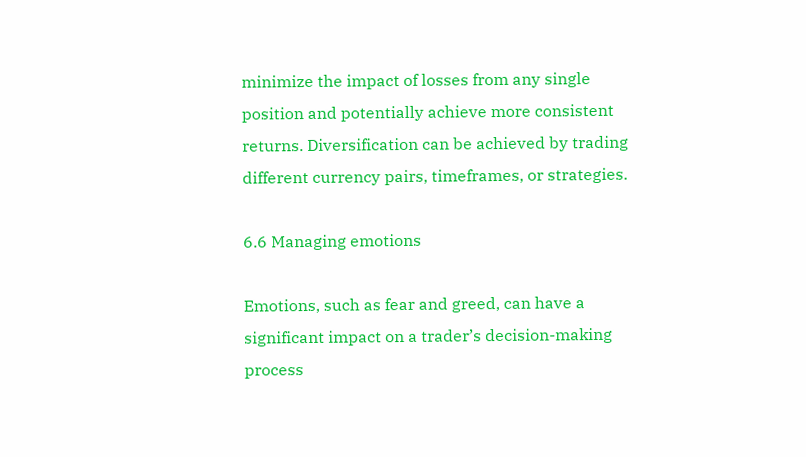minimize the impact of losses from any single position and potentially achieve more consistent returns. Diversification can be achieved by trading different currency pairs, timeframes, or strategies.

6.6 Managing emotions

Emotions, such as fear and greed, can have a significant impact on a trader’s decision-making process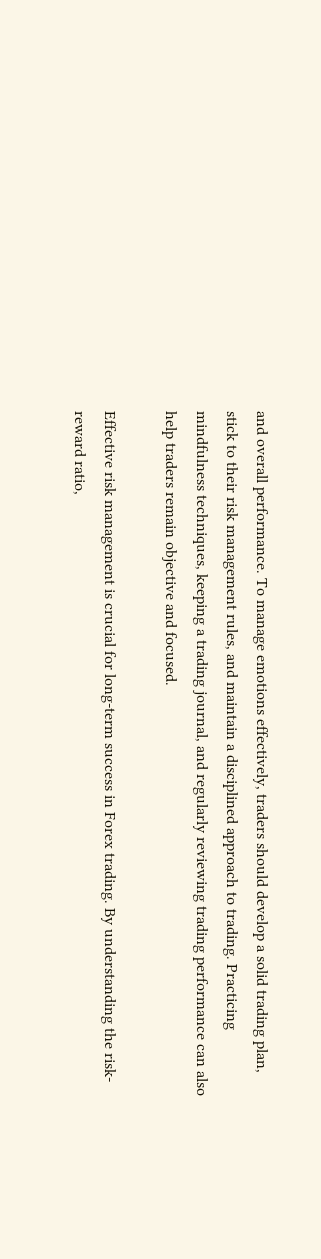and overall performance. To manage emotions effectively, traders should develop a solid trading plan, stick to their risk management rules, and maintain a disciplined approach to trading. Practicing mindfulness techniques, keeping a trading journal, and regularly reviewing trading performance can also help traders remain objective and focused.

Effective risk management is crucial for long-term success in Forex trading. By understanding the risk-reward ratio,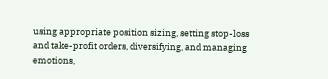using appropriate position sizing, setting stop-loss and take-profit orders, diversifying, and managing emotions,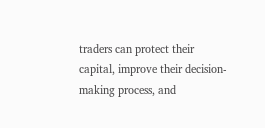traders can protect their capital, improve their decision-making process, and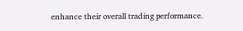enhance their overall trading performance.